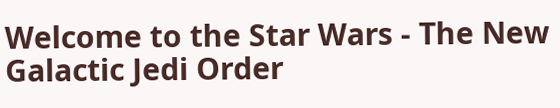Welcome to the Star Wars - The New Galactic Jedi Order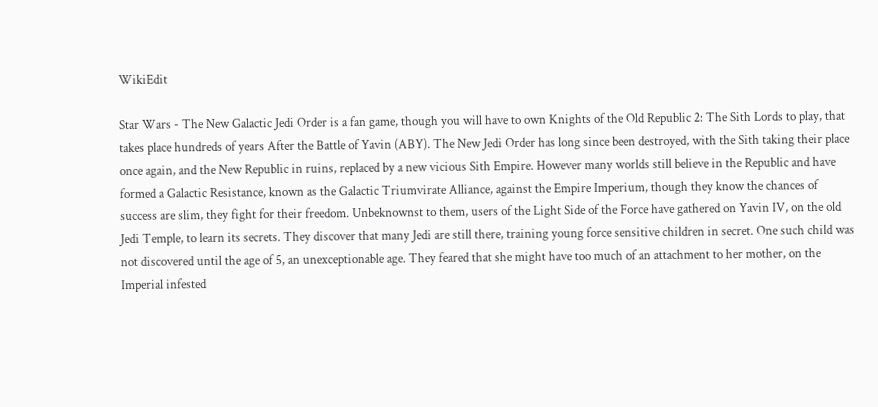WikiEdit

Star Wars - The New Galactic Jedi Order is a fan game, though you will have to own Knights of the Old Republic 2: The Sith Lords to play, that takes place hundreds of years After the Battle of Yavin (ABY). The New Jedi Order has long since been destroyed, with the Sith taking their place once again, and the New Republic in ruins, replaced by a new vicious Sith Empire. However many worlds still believe in the Republic and have formed a Galactic Resistance, known as the Galactic Triumvirate Alliance, against the Empire Imperium, though they know the chances of success are slim, they fight for their freedom. Unbeknownst to them, users of the Light Side of the Force have gathered on Yavin IV, on the old Jedi Temple, to learn its secrets. They discover that many Jedi are still there, training young force sensitive children in secret. One such child was not discovered until the age of 5, an unexceptionable age. They feared that she might have too much of an attachment to her mother, on the Imperial infested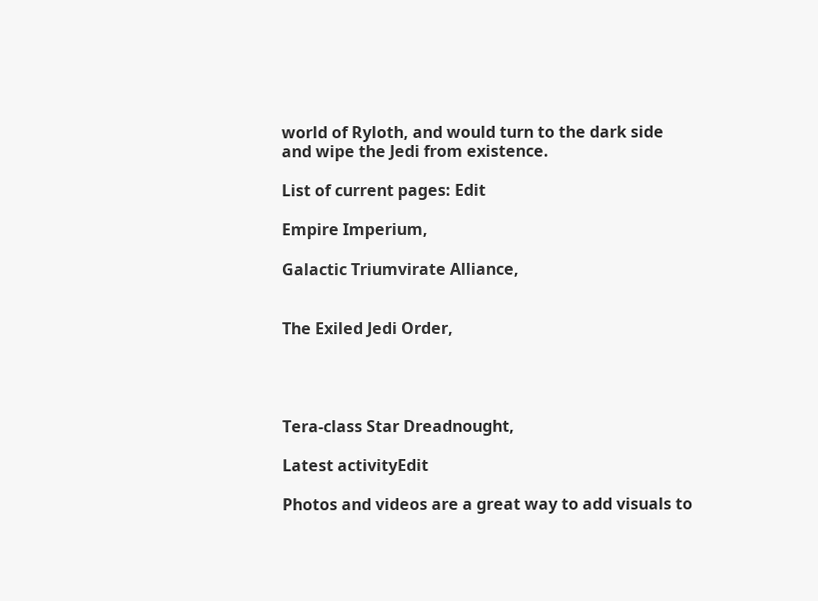world of Ryloth, and would turn to the dark side and wipe the Jedi from existence.

List of current pages: Edit

Empire Imperium,

Galactic Triumvirate Alliance,


The Exiled Jedi Order,




Tera-class Star Dreadnought,

Latest activityEdit

Photos and videos are a great way to add visuals to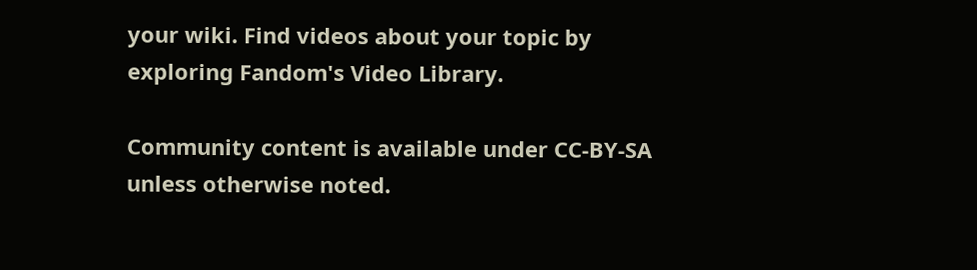your wiki. Find videos about your topic by exploring Fandom's Video Library.

Community content is available under CC-BY-SA unless otherwise noted.